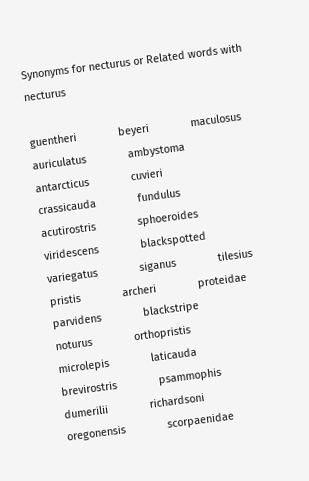Synonyms for necturus or Related words with necturus

guentheri              beyeri              maculosus              auriculatus              ambystoma              antarcticus              cuvieri              crassicauda              fundulus              acutirostris              sphoeroides              viridescens              blackspotted              variegatus              siganus              tilesius              pristis              archeri              proteidae              parvidens              blackstripe              noturus              orthopristis              microlepis              laticauda              brevirostris              psammophis              dumerilii              richardsoni              oregonensis              scorpaenidae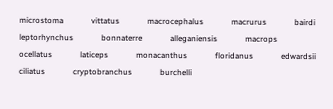microstoma              vittatus              macrocephalus              macrurus              bairdi              leptorhynchus              bonnaterre              alleganiensis              macrops              ocellatus              laticeps              monacanthus              floridanus              edwardsii              ciliatus              cryptobranchus              burchelli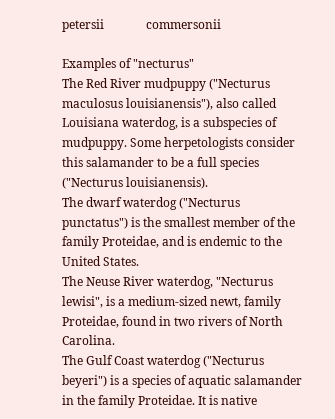petersii              commersonii

Examples of "necturus"
The Red River mudpuppy ("Necturus maculosus louisianensis"), also called Louisiana waterdog, is a subspecies of mudpuppy. Some herpetologists consider this salamander to be a full species ("Necturus louisianensis).
The dwarf waterdog ("Necturus punctatus") is the smallest member of the family Proteidae, and is endemic to the United States.
The Neuse River waterdog, "Necturus lewisi", is a medium-sized newt, family Proteidae, found in two rivers of North Carolina.
The Gulf Coast waterdog ("Necturus beyeri") is a species of aquatic salamander in the family Proteidae. It is native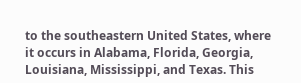to the southeastern United States, where it occurs in Alabama, Florida, Georgia, Louisiana, Mississippi, and Texas. This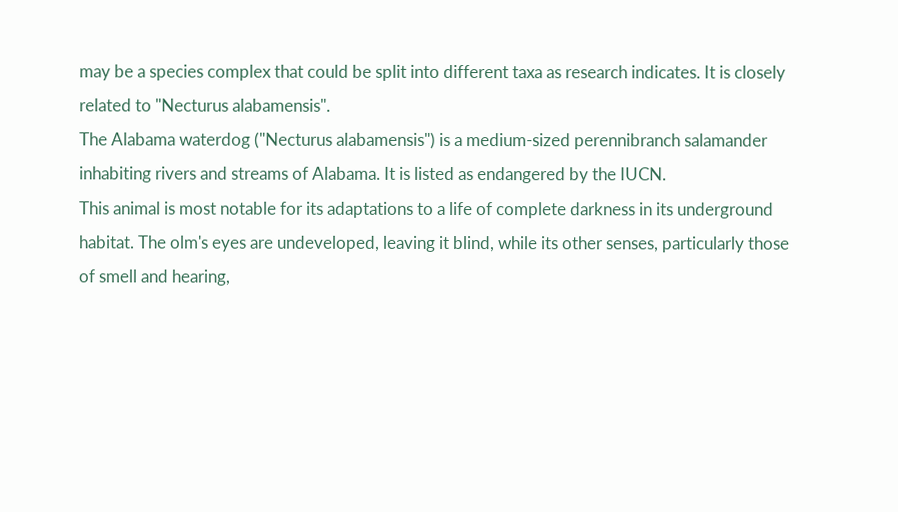may be a species complex that could be split into different taxa as research indicates. It is closely related to "Necturus alabamensis".
The Alabama waterdog ("Necturus alabamensis") is a medium-sized perennibranch salamander inhabiting rivers and streams of Alabama. It is listed as endangered by the IUCN.
This animal is most notable for its adaptations to a life of complete darkness in its underground habitat. The olm's eyes are undeveloped, leaving it blind, while its other senses, particularly those of smell and hearing,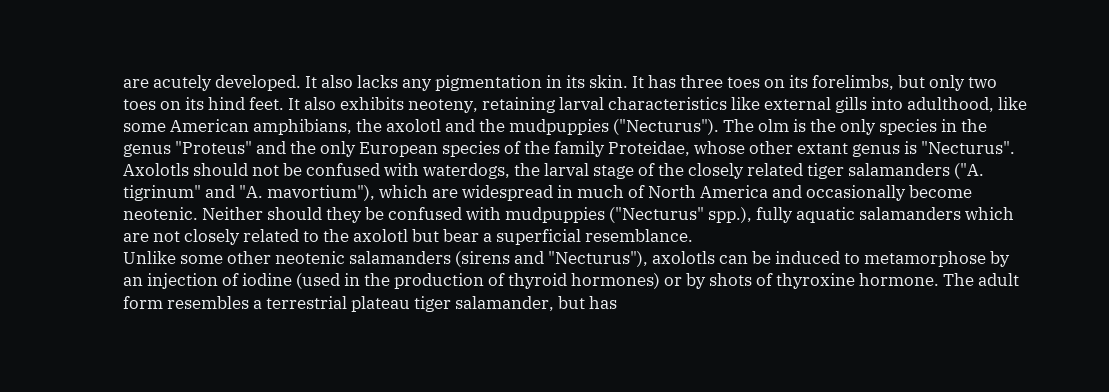are acutely developed. It also lacks any pigmentation in its skin. It has three toes on its forelimbs, but only two toes on its hind feet. It also exhibits neoteny, retaining larval characteristics like external gills into adulthood, like some American amphibians, the axolotl and the mudpuppies ("Necturus"). The olm is the only species in the genus "Proteus" and the only European species of the family Proteidae, whose other extant genus is "Necturus".
Axolotls should not be confused with waterdogs, the larval stage of the closely related tiger salamanders ("A. tigrinum" and "A. mavortium"), which are widespread in much of North America and occasionally become neotenic. Neither should they be confused with mudpuppies ("Necturus" spp.), fully aquatic salamanders which are not closely related to the axolotl but bear a superficial resemblance.
Unlike some other neotenic salamanders (sirens and "Necturus"), axolotls can be induced to metamorphose by an injection of iodine (used in the production of thyroid hormones) or by shots of thyroxine hormone. The adult form resembles a terrestrial plateau tiger salamander, but has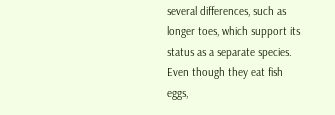several differences, such as longer toes, which support its status as a separate species.
Even though they eat fish eggs,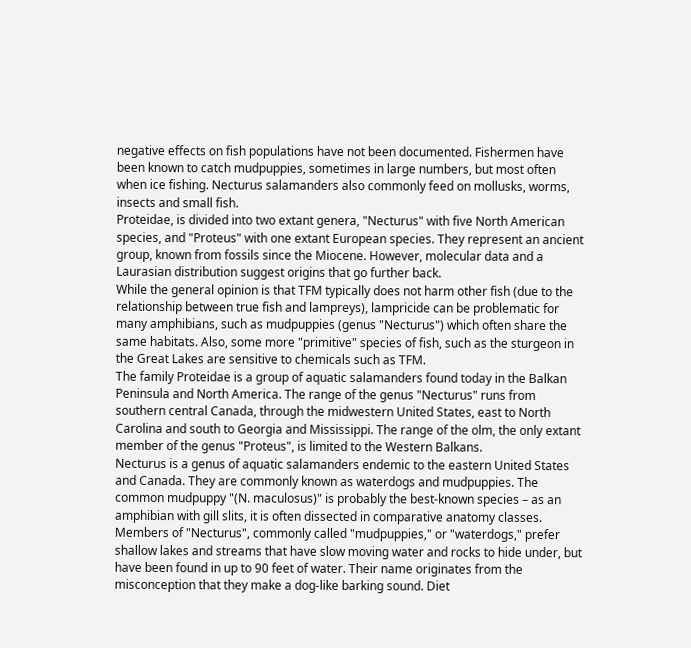negative effects on fish populations have not been documented. Fishermen have been known to catch mudpuppies, sometimes in large numbers, but most often when ice fishing. Necturus salamanders also commonly feed on mollusks, worms, insects and small fish.
Proteidae, is divided into two extant genera, "Necturus" with five North American species, and "Proteus" with one extant European species. They represent an ancient group, known from fossils since the Miocene. However, molecular data and a Laurasian distribution suggest origins that go further back.
While the general opinion is that TFM typically does not harm other fish (due to the relationship between true fish and lampreys), lampricide can be problematic for many amphibians, such as mudpuppies (genus "Necturus") which often share the same habitats. Also, some more "primitive" species of fish, such as the sturgeon in the Great Lakes are sensitive to chemicals such as TFM.
The family Proteidae is a group of aquatic salamanders found today in the Balkan Peninsula and North America. The range of the genus "Necturus" runs from southern central Canada, through the midwestern United States, east to North Carolina and south to Georgia and Mississippi. The range of the olm, the only extant member of the genus "Proteus", is limited to the Western Balkans.
Necturus is a genus of aquatic salamanders endemic to the eastern United States and Canada. They are commonly known as waterdogs and mudpuppies. The common mudpuppy "(N. maculosus)" is probably the best-known species – as an amphibian with gill slits, it is often dissected in comparative anatomy classes.
Members of "Necturus", commonly called "mudpuppies," or "waterdogs," prefer shallow lakes and streams that have slow moving water and rocks to hide under, but have been found in up to 90 feet of water. Their name originates from the misconception that they make a dog-like barking sound. Diet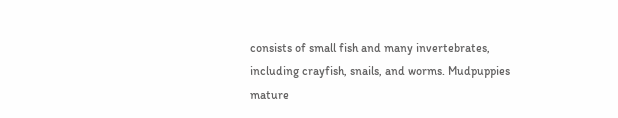consists of small fish and many invertebrates, including crayfish, snails, and worms. Mudpuppies mature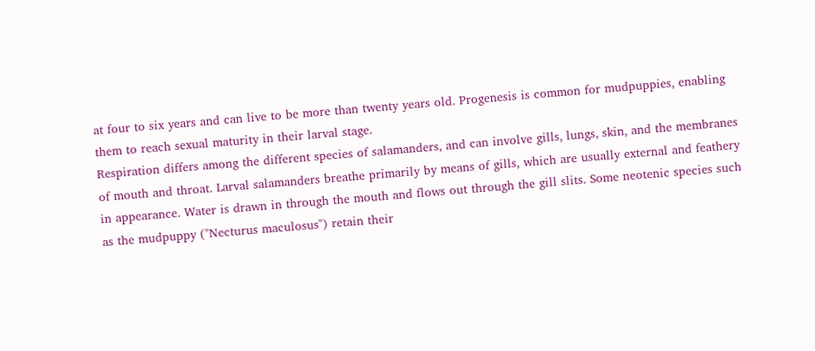at four to six years and can live to be more than twenty years old. Progenesis is common for mudpuppies, enabling them to reach sexual maturity in their larval stage.
Respiration differs among the different species of salamanders, and can involve gills, lungs, skin, and the membranes of mouth and throat. Larval salamanders breathe primarily by means of gills, which are usually external and feathery in appearance. Water is drawn in through the mouth and flows out through the gill slits. Some neotenic species such as the mudpuppy ("Necturus maculosus") retain their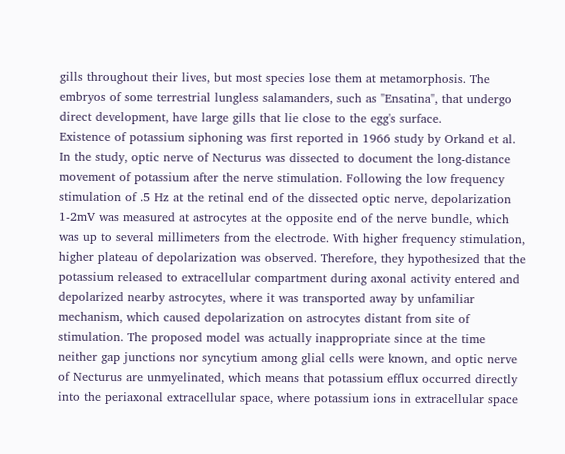gills throughout their lives, but most species lose them at metamorphosis. The embryos of some terrestrial lungless salamanders, such as "Ensatina", that undergo direct development, have large gills that lie close to the egg's surface.
Existence of potassium siphoning was first reported in 1966 study by Orkand et al. In the study, optic nerve of Necturus was dissected to document the long-distance movement of potassium after the nerve stimulation. Following the low frequency stimulation of .5 Hz at the retinal end of the dissected optic nerve, depolarization 1-2mV was measured at astrocytes at the opposite end of the nerve bundle, which was up to several millimeters from the electrode. With higher frequency stimulation, higher plateau of depolarization was observed. Therefore, they hypothesized that the potassium released to extracellular compartment during axonal activity entered and depolarized nearby astrocytes, where it was transported away by unfamiliar mechanism, which caused depolarization on astrocytes distant from site of stimulation. The proposed model was actually inappropriate since at the time neither gap junctions nor syncytium among glial cells were known, and optic nerve of Necturus are unmyelinated, which means that potassium efflux occurred directly into the periaxonal extracellular space, where potassium ions in extracellular space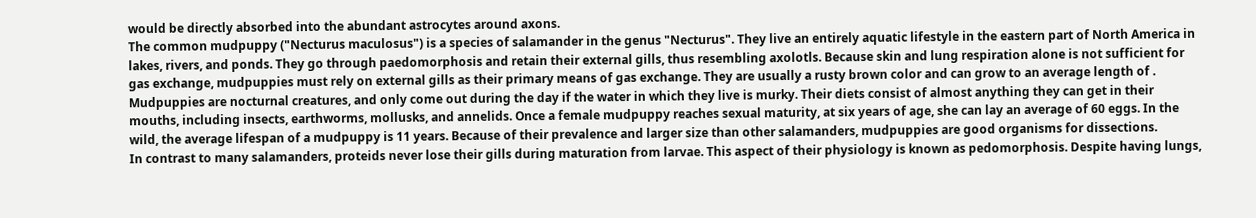would be directly absorbed into the abundant astrocytes around axons.
The common mudpuppy ("Necturus maculosus") is a species of salamander in the genus "Necturus". They live an entirely aquatic lifestyle in the eastern part of North America in lakes, rivers, and ponds. They go through paedomorphosis and retain their external gills, thus resembling axolotls. Because skin and lung respiration alone is not sufficient for gas exchange, mudpuppies must rely on external gills as their primary means of gas exchange. They are usually a rusty brown color and can grow to an average length of . Mudpuppies are nocturnal creatures, and only come out during the day if the water in which they live is murky. Their diets consist of almost anything they can get in their mouths, including insects, earthworms, mollusks, and annelids. Once a female mudpuppy reaches sexual maturity, at six years of age, she can lay an average of 60 eggs. In the wild, the average lifespan of a mudpuppy is 11 years. Because of their prevalence and larger size than other salamanders, mudpuppies are good organisms for dissections.
In contrast to many salamanders, proteids never lose their gills during maturation from larvae. This aspect of their physiology is known as pedomorphosis. Despite having lungs,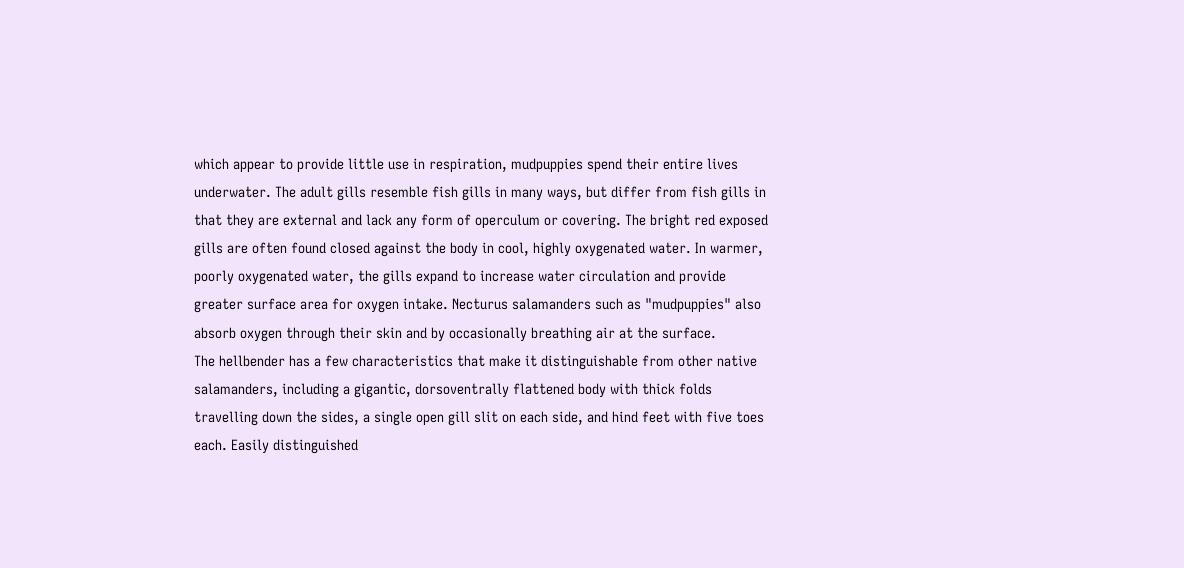which appear to provide little use in respiration, mudpuppies spend their entire lives underwater. The adult gills resemble fish gills in many ways, but differ from fish gills in that they are external and lack any form of operculum or covering. The bright red exposed gills are often found closed against the body in cool, highly oxygenated water. In warmer, poorly oxygenated water, the gills expand to increase water circulation and provide greater surface area for oxygen intake. Necturus salamanders such as "mudpuppies" also absorb oxygen through their skin and by occasionally breathing air at the surface.
The hellbender has a few characteristics that make it distinguishable from other native salamanders, including a gigantic, dorsoventrally flattened body with thick folds travelling down the sides, a single open gill slit on each side, and hind feet with five toes each. Easily distinguished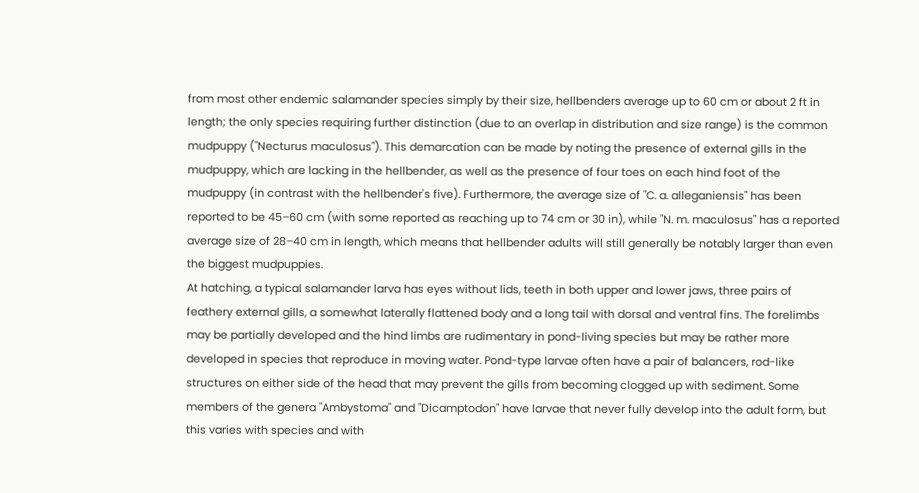from most other endemic salamander species simply by their size, hellbenders average up to 60 cm or about 2 ft in length; the only species requiring further distinction (due to an overlap in distribution and size range) is the common mudpuppy ("Necturus maculosus"). This demarcation can be made by noting the presence of external gills in the mudpuppy, which are lacking in the hellbender, as well as the presence of four toes on each hind foot of the mudpuppy (in contrast with the hellbender's five). Furthermore, the average size of "C. a. alleganiensis" has been reported to be 45–60 cm (with some reported as reaching up to 74 cm or 30 in), while "N. m. maculosus" has a reported average size of 28–40 cm in length, which means that hellbender adults will still generally be notably larger than even the biggest mudpuppies.
At hatching, a typical salamander larva has eyes without lids, teeth in both upper and lower jaws, three pairs of feathery external gills, a somewhat laterally flattened body and a long tail with dorsal and ventral fins. The forelimbs may be partially developed and the hind limbs are rudimentary in pond-living species but may be rather more developed in species that reproduce in moving water. Pond-type larvae often have a pair of balancers, rod-like structures on either side of the head that may prevent the gills from becoming clogged up with sediment. Some members of the genera "Ambystoma" and "Dicamptodon" have larvae that never fully develop into the adult form, but this varies with species and with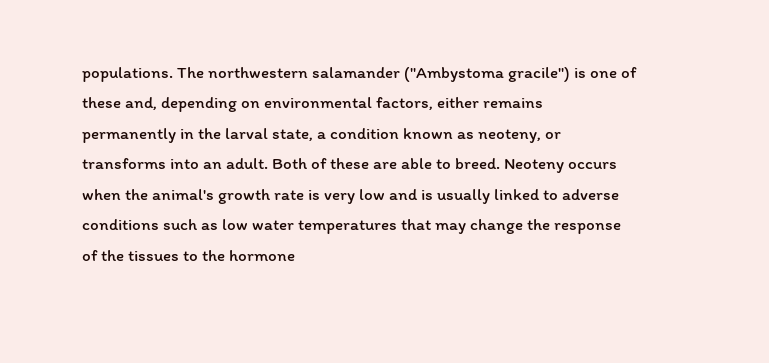populations. The northwestern salamander ("Ambystoma gracile") is one of these and, depending on environmental factors, either remains permanently in the larval state, a condition known as neoteny, or transforms into an adult. Both of these are able to breed. Neoteny occurs when the animal's growth rate is very low and is usually linked to adverse conditions such as low water temperatures that may change the response of the tissues to the hormone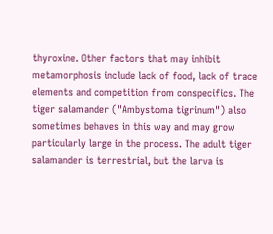thyroxine. Other factors that may inhibit metamorphosis include lack of food, lack of trace elements and competition from conspecifics. The tiger salamander ("Ambystoma tigrinum") also sometimes behaves in this way and may grow particularly large in the process. The adult tiger salamander is terrestrial, but the larva is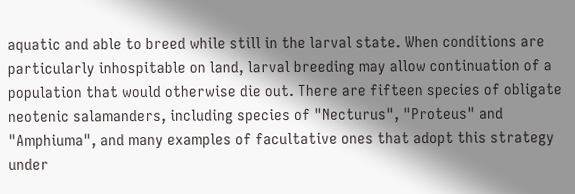aquatic and able to breed while still in the larval state. When conditions are particularly inhospitable on land, larval breeding may allow continuation of a population that would otherwise die out. There are fifteen species of obligate neotenic salamanders, including species of "Necturus", "Proteus" and "Amphiuma", and many examples of facultative ones that adopt this strategy under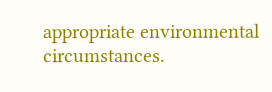appropriate environmental circumstances.